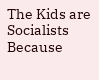The Kids are Socialists Because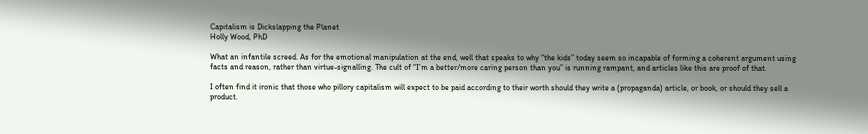Capitalism is Dickslapping the Planet
Holly Wood, PhD

What an infantile screed. As for the emotional manipulation at the end, well that speaks to why “the kids” today seem so incapable of forming a coherent argument using facts and reason, rather than virtue-signalling. The cult of “I’m a better/more caring person than you” is running rampant, and articles like this are proof of that.

I often find it ironic that those who pillory capitalism will expect to be paid according to their worth should they write a (propaganda) article, or book, or should they sell a product.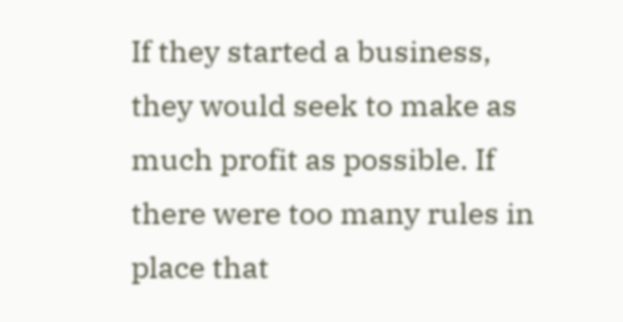If they started a business, they would seek to make as much profit as possible. If there were too many rules in place that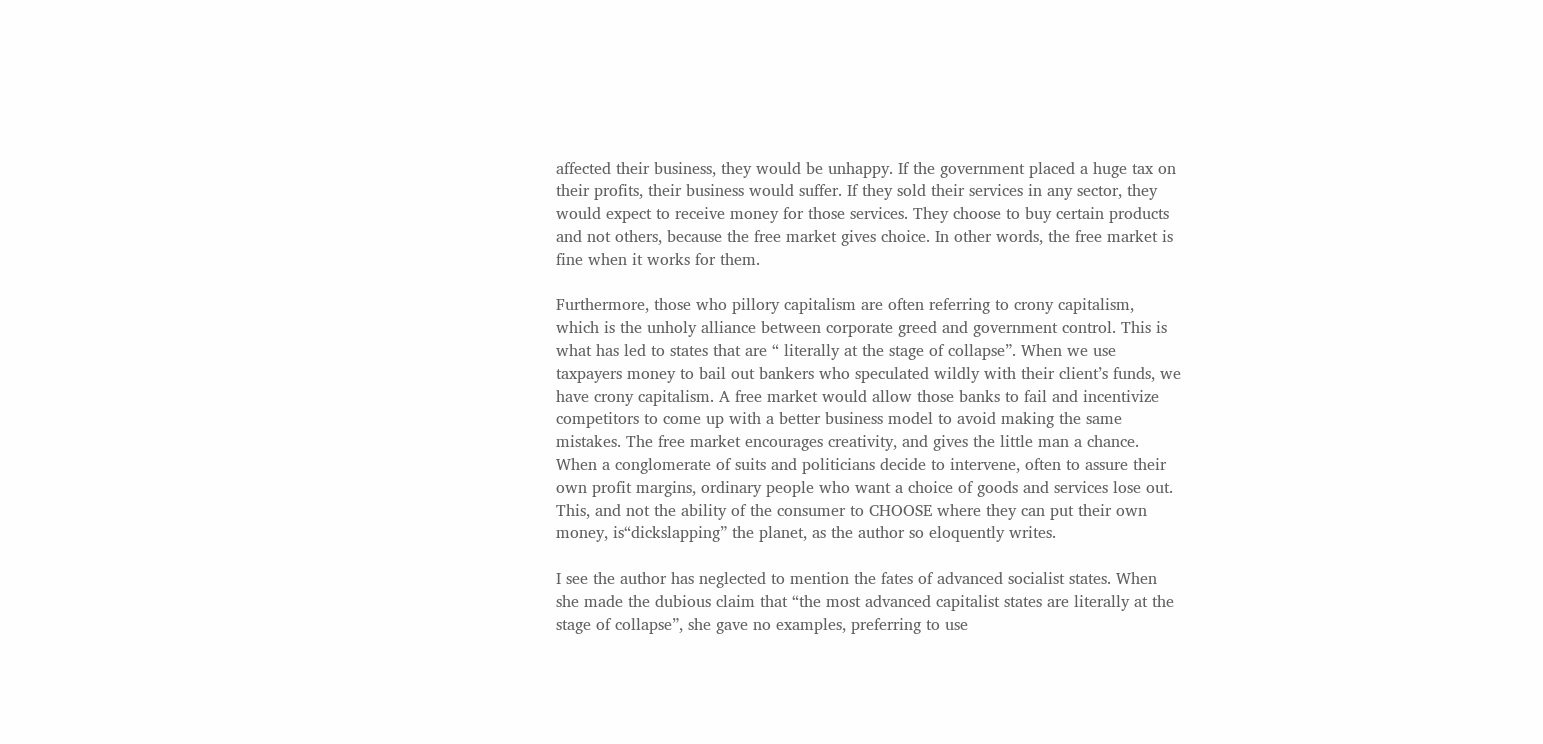affected their business, they would be unhappy. If the government placed a huge tax on their profits, their business would suffer. If they sold their services in any sector, they would expect to receive money for those services. They choose to buy certain products and not others, because the free market gives choice. In other words, the free market is fine when it works for them.

Furthermore, those who pillory capitalism are often referring to crony capitalism, which is the unholy alliance between corporate greed and government control. This is what has led to states that are “ literally at the stage of collapse”. When we use taxpayers money to bail out bankers who speculated wildly with their client’s funds, we have crony capitalism. A free market would allow those banks to fail and incentivize competitors to come up with a better business model to avoid making the same mistakes. The free market encourages creativity, and gives the little man a chance. When a conglomerate of suits and politicians decide to intervene, often to assure their own profit margins, ordinary people who want a choice of goods and services lose out. This, and not the ability of the consumer to CHOOSE where they can put their own money, is“dickslapping” the planet, as the author so eloquently writes.

I see the author has neglected to mention the fates of advanced socialist states. When she made the dubious claim that “the most advanced capitalist states are literally at the stage of collapse”, she gave no examples, preferring to use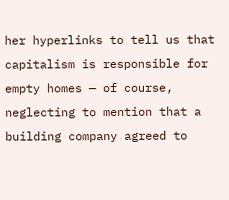her hyperlinks to tell us that capitalism is responsible for empty homes — of course, neglecting to mention that a building company agreed to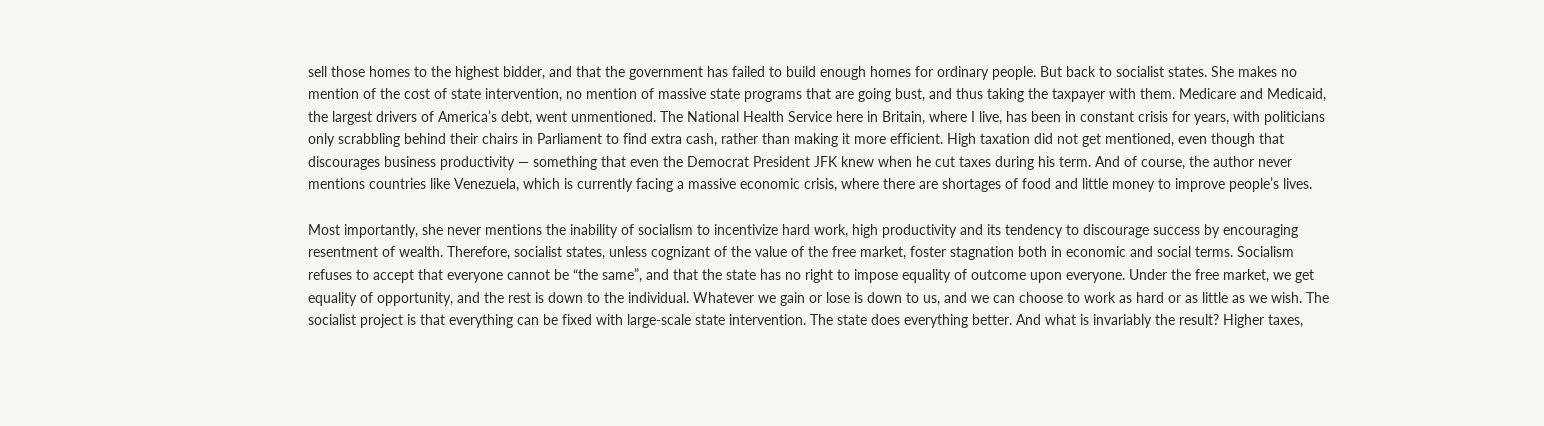sell those homes to the highest bidder, and that the government has failed to build enough homes for ordinary people. But back to socialist states. She makes no mention of the cost of state intervention, no mention of massive state programs that are going bust, and thus taking the taxpayer with them. Medicare and Medicaid, the largest drivers of America’s debt, went unmentioned. The National Health Service here in Britain, where I live, has been in constant crisis for years, with politicians only scrabbling behind their chairs in Parliament to find extra cash, rather than making it more efficient. High taxation did not get mentioned, even though that discourages business productivity — something that even the Democrat President JFK knew when he cut taxes during his term. And of course, the author never mentions countries like Venezuela, which is currently facing a massive economic crisis, where there are shortages of food and little money to improve people’s lives.

Most importantly, she never mentions the inability of socialism to incentivize hard work, high productivity and its tendency to discourage success by encouraging resentment of wealth. Therefore, socialist states, unless cognizant of the value of the free market, foster stagnation both in economic and social terms. Socialism refuses to accept that everyone cannot be “the same”, and that the state has no right to impose equality of outcome upon everyone. Under the free market, we get equality of opportunity, and the rest is down to the individual. Whatever we gain or lose is down to us, and we can choose to work as hard or as little as we wish. The socialist project is that everything can be fixed with large-scale state intervention. The state does everything better. And what is invariably the result? Higher taxes,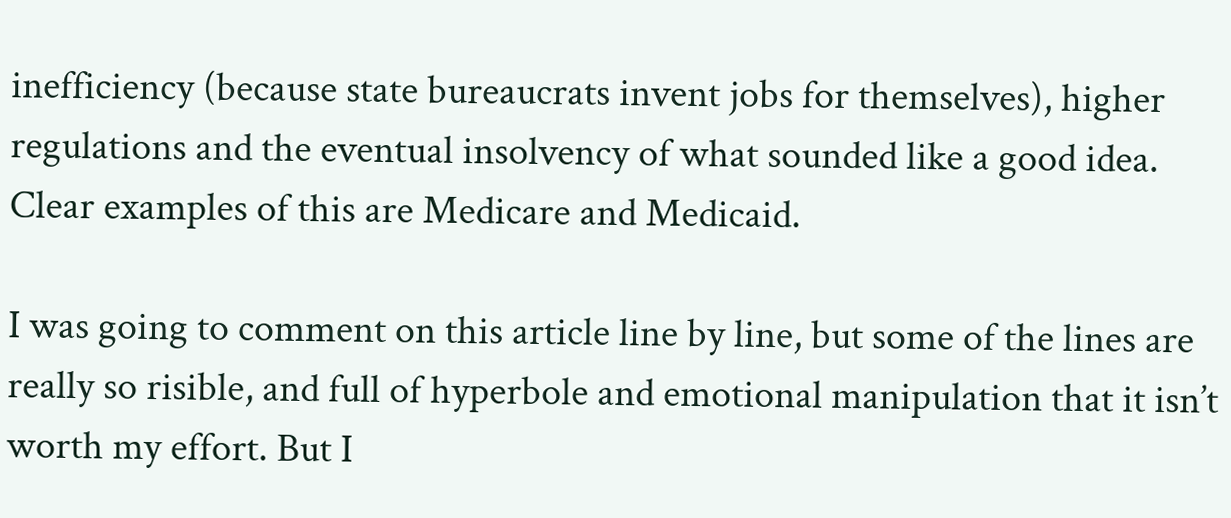inefficiency (because state bureaucrats invent jobs for themselves), higher regulations and the eventual insolvency of what sounded like a good idea. Clear examples of this are Medicare and Medicaid.

I was going to comment on this article line by line, but some of the lines are really so risible, and full of hyperbole and emotional manipulation that it isn’t worth my effort. But I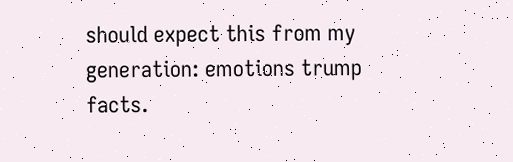should expect this from my generation: emotions trump facts.